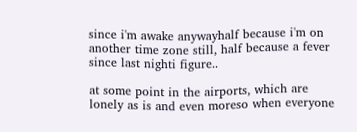since i'm awake anywayhalf because i'm on another time zone still, half because a fever since last nighti figure..

at some point in the airports, which are lonely as is and even moreso when everyone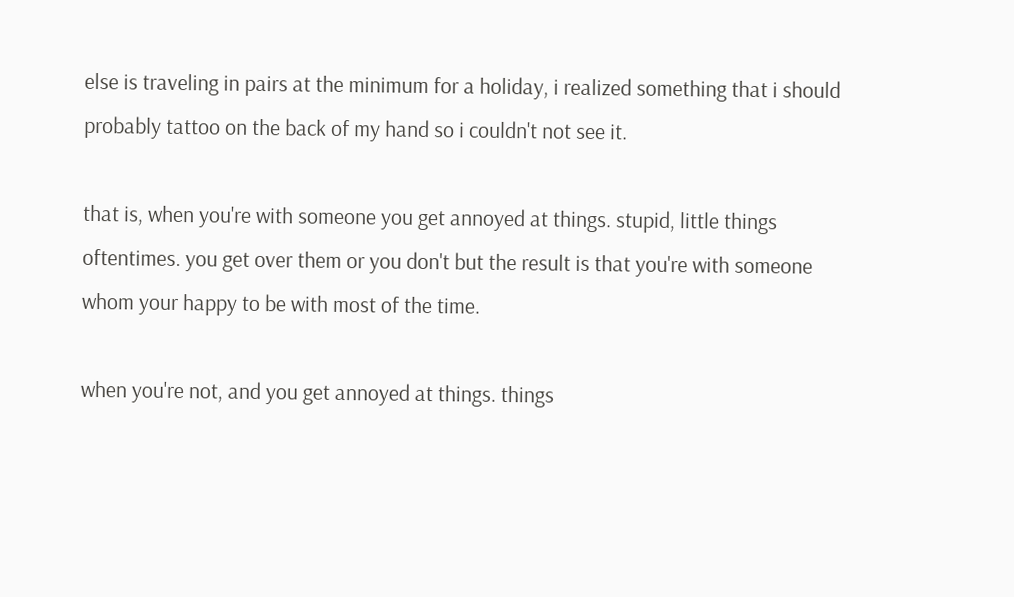else is traveling in pairs at the minimum for a holiday, i realized something that i should probably tattoo on the back of my hand so i couldn't not see it.

that is, when you're with someone you get annoyed at things. stupid, little things oftentimes. you get over them or you don't but the result is that you're with someone whom your happy to be with most of the time.

when you're not, and you get annoyed at things. things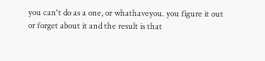you can't do as a one, or whathaveyou. you figure it out or forget about it and the result is that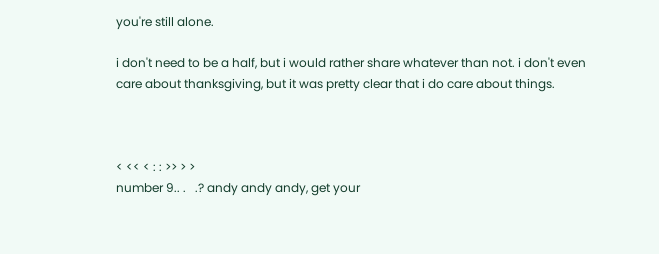you're still alone.

i don't need to be a half, but i would rather share whatever than not. i don't even care about thanksgiving, but it was pretty clear that i do care about things.



< << < : : >> > >
number 9.. .   .? andy andy andy, get your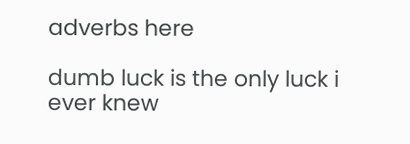adverbs here

dumb luck is the only luck i ever knew